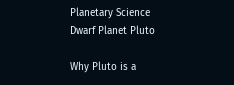Planetary Science
Dwarf Planet Pluto

Why Pluto is a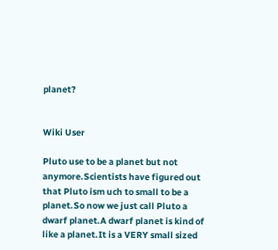planet?


Wiki User

Pluto use to be a planet but not anymore.Scientists have figured out that Pluto ism uch to small to be a planet.So now we just call Pluto a dwarf planet.A dwarf planet is kind of like a planet.It is a VERY small sized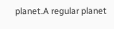planet.A regular planet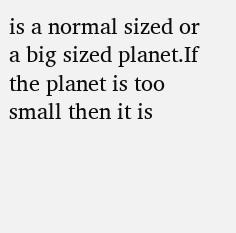is a normal sized or a big sized planet.If the planet is too small then it is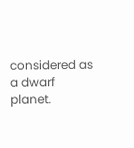considered as a dwarf planet.